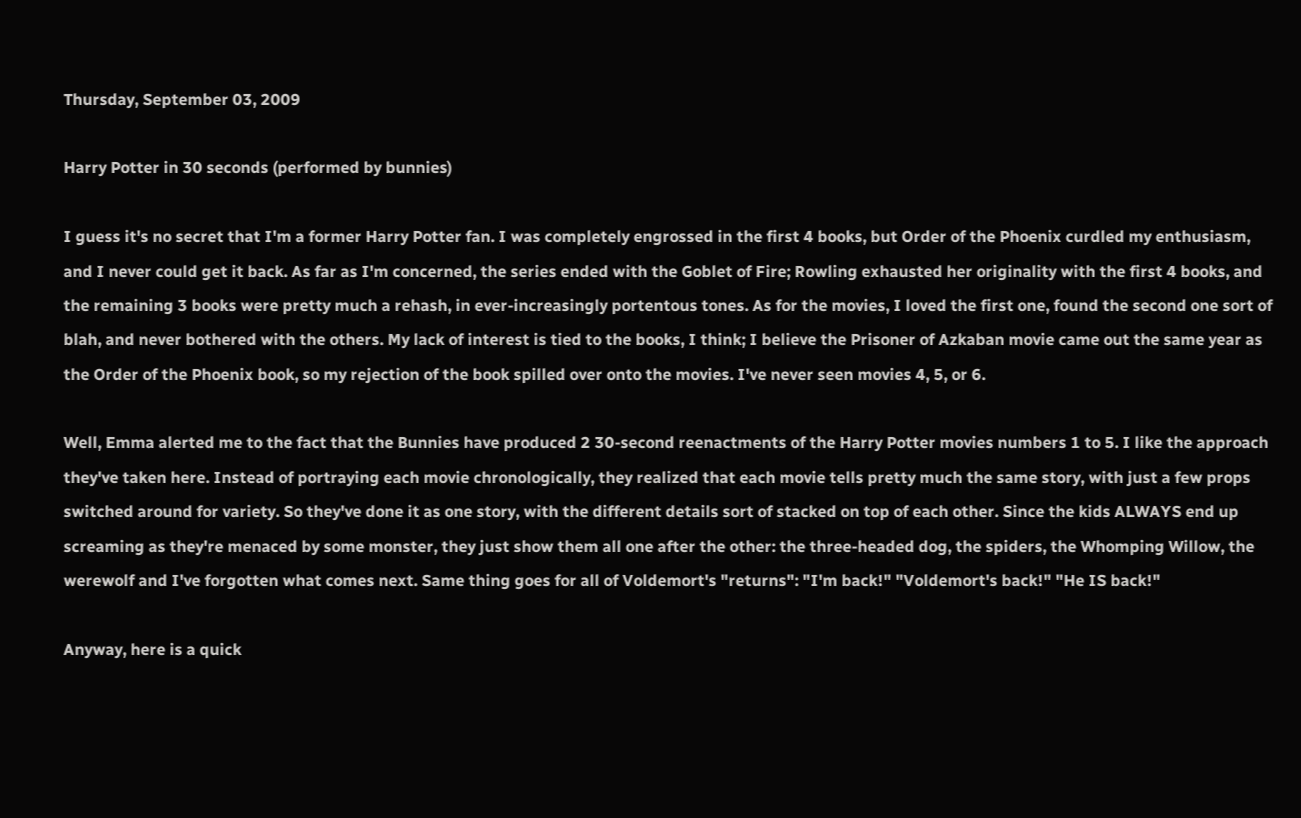Thursday, September 03, 2009

Harry Potter in 30 seconds (performed by bunnies)

I guess it's no secret that I'm a former Harry Potter fan. I was completely engrossed in the first 4 books, but Order of the Phoenix curdled my enthusiasm, and I never could get it back. As far as I'm concerned, the series ended with the Goblet of Fire; Rowling exhausted her originality with the first 4 books, and the remaining 3 books were pretty much a rehash, in ever-increasingly portentous tones. As for the movies, I loved the first one, found the second one sort of blah, and never bothered with the others. My lack of interest is tied to the books, I think; I believe the Prisoner of Azkaban movie came out the same year as the Order of the Phoenix book, so my rejection of the book spilled over onto the movies. I've never seen movies 4, 5, or 6.

Well, Emma alerted me to the fact that the Bunnies have produced 2 30-second reenactments of the Harry Potter movies numbers 1 to 5. I like the approach they've taken here. Instead of portraying each movie chronologically, they realized that each movie tells pretty much the same story, with just a few props switched around for variety. So they've done it as one story, with the different details sort of stacked on top of each other. Since the kids ALWAYS end up screaming as they're menaced by some monster, they just show them all one after the other: the three-headed dog, the spiders, the Whomping Willow, the werewolf and I've forgotten what comes next. Same thing goes for all of Voldemort's "returns": "I'm back!" "Voldemort's back!" "He IS back!"

Anyway, here is a quick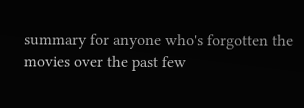summary for anyone who's forgotten the movies over the past few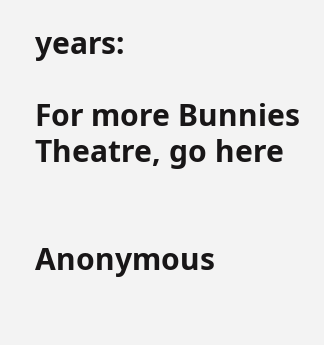years:

For more Bunnies Theatre, go here


Anonymous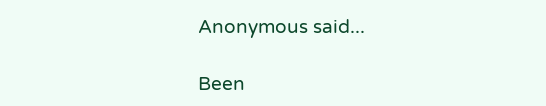Anonymous said...

Been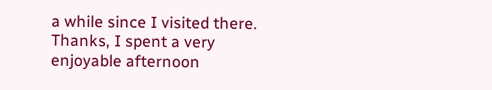a while since I visited there. Thanks, I spent a very enjoyable afternoon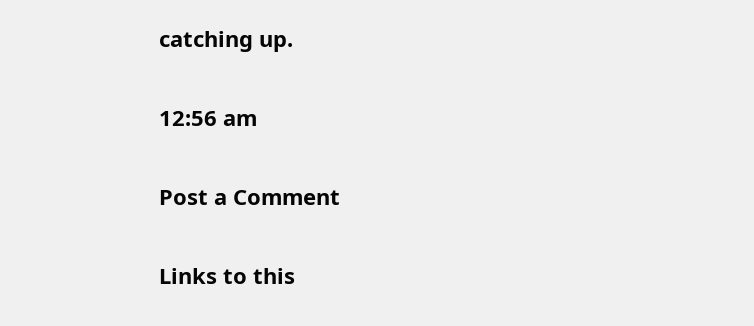catching up.

12:56 am

Post a Comment

Links to this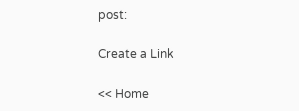post:

Create a Link

<< Home